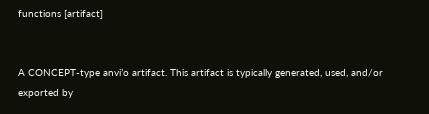functions [artifact]


A CONCEPT-type anvi’o artifact. This artifact is typically generated, used, and/or exported by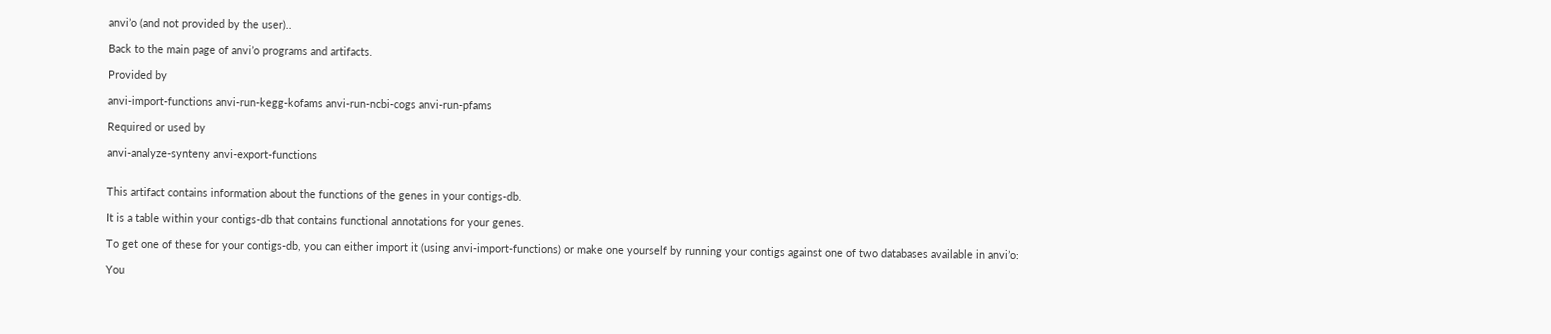anvi’o (and not provided by the user)..

Back to the main page of anvi’o programs and artifacts.

Provided by

anvi-import-functions anvi-run-kegg-kofams anvi-run-ncbi-cogs anvi-run-pfams

Required or used by

anvi-analyze-synteny anvi-export-functions


This artifact contains information about the functions of the genes in your contigs-db.

It is a table within your contigs-db that contains functional annotations for your genes.

To get one of these for your contigs-db, you can either import it (using anvi-import-functions) or make one yourself by running your contigs against one of two databases available in anvi’o:

You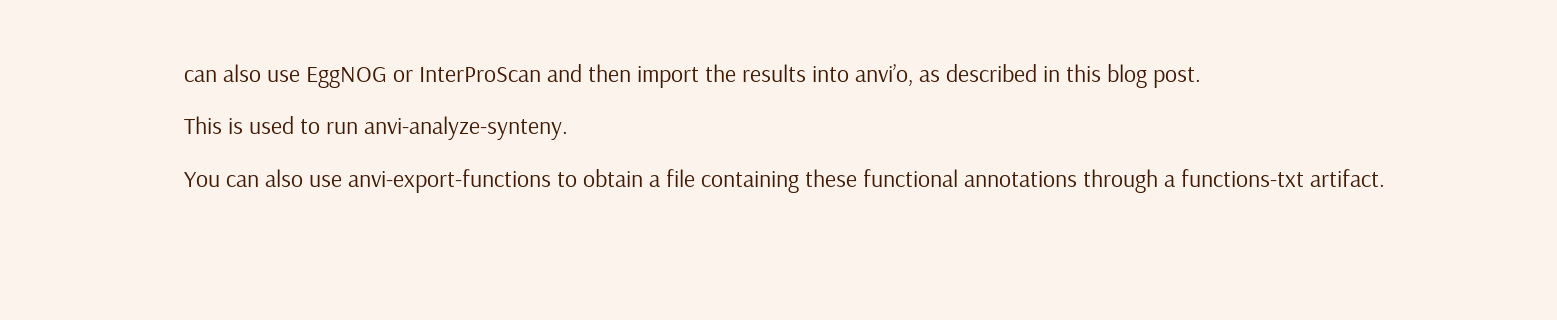can also use EggNOG or InterProScan and then import the results into anvi’o, as described in this blog post.

This is used to run anvi-analyze-synteny.

You can also use anvi-export-functions to obtain a file containing these functional annotations through a functions-txt artifact.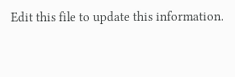Edit this file to update this information.